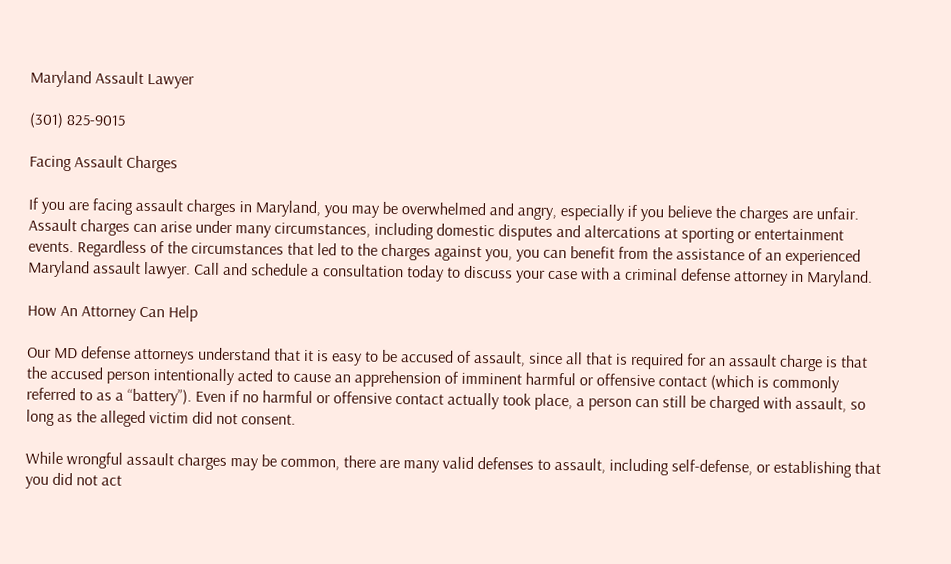Maryland Assault Lawyer

(301) 825-9015

Facing Assault Charges

If you are facing assault charges in Maryland, you may be overwhelmed and angry, especially if you believe the charges are unfair. Assault charges can arise under many circumstances, including domestic disputes and altercations at sporting or entertainment events. Regardless of the circumstances that led to the charges against you, you can benefit from the assistance of an experienced Maryland assault lawyer. Call and schedule a consultation today to discuss your case with a criminal defense attorney in Maryland.

How An Attorney Can Help

Our MD defense attorneys understand that it is easy to be accused of assault, since all that is required for an assault charge is that the accused person intentionally acted to cause an apprehension of imminent harmful or offensive contact (which is commonly referred to as a “battery”). Even if no harmful or offensive contact actually took place, a person can still be charged with assault, so long as the alleged victim did not consent.

While wrongful assault charges may be common, there are many valid defenses to assault, including self-defense, or establishing that you did not act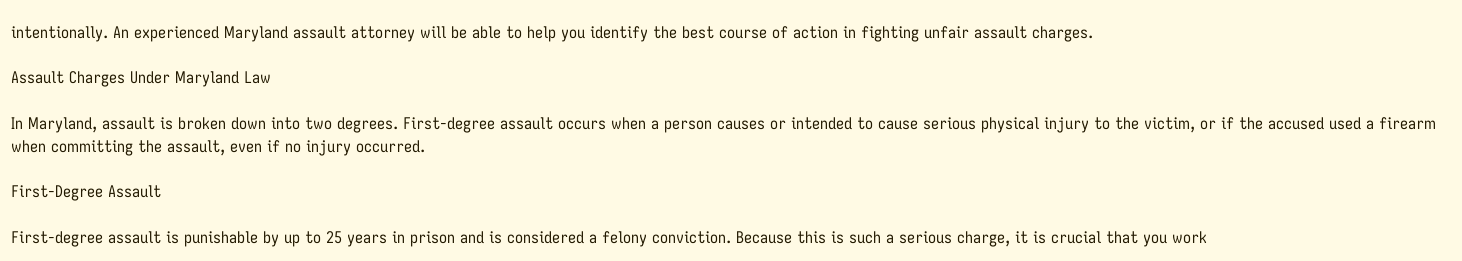intentionally. An experienced Maryland assault attorney will be able to help you identify the best course of action in fighting unfair assault charges.

Assault Charges Under Maryland Law

In Maryland, assault is broken down into two degrees. First-degree assault occurs when a person causes or intended to cause serious physical injury to the victim, or if the accused used a firearm when committing the assault, even if no injury occurred.

First-Degree Assault

First-degree assault is punishable by up to 25 years in prison and is considered a felony conviction. Because this is such a serious charge, it is crucial that you work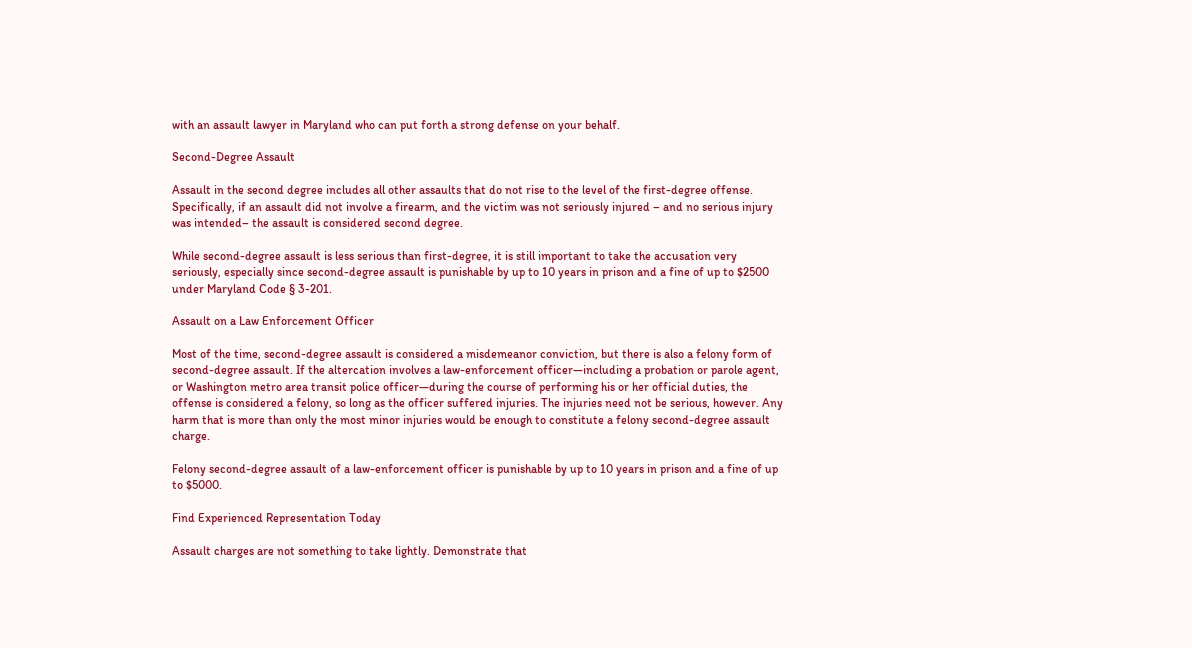with an assault lawyer in Maryland who can put forth a strong defense on your behalf.

Second-Degree Assault

Assault in the second degree includes all other assaults that do not rise to the level of the first-degree offense. Specifically, if an assault did not involve a firearm, and the victim was not seriously injured – and no serious injury was intended– the assault is considered second degree.

While second-degree assault is less serious than first-degree, it is still important to take the accusation very seriously, especially since second-degree assault is punishable by up to 10 years in prison and a fine of up to $2500 under Maryland Code § 3-201.

Assault on a Law Enforcement Officer

Most of the time, second-degree assault is considered a misdemeanor conviction, but there is also a felony form of second-degree assault. If the altercation involves a law-enforcement officer—including a probation or parole agent, or Washington metro area transit police officer—during the course of performing his or her official duties, the offense is considered a felony, so long as the officer suffered injuries. The injuries need not be serious, however. Any harm that is more than only the most minor injuries would be enough to constitute a felony second-degree assault charge.

Felony second-degree assault of a law-enforcement officer is punishable by up to 10 years in prison and a fine of up to $5000.

Find Experienced Representation Today

Assault charges are not something to take lightly. Demonstrate that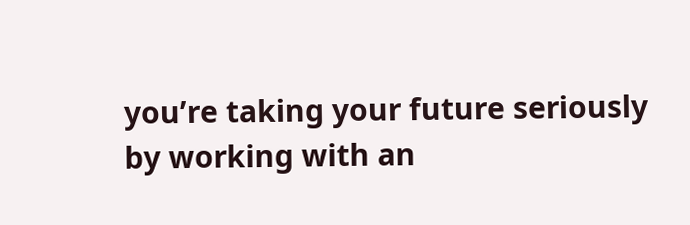you’re taking your future seriously by working with an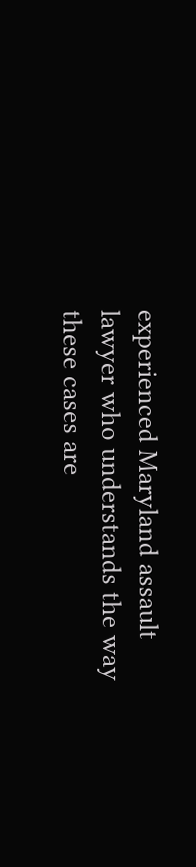experienced Maryland assault lawyer who understands the way these cases are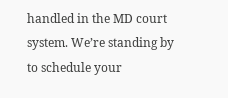handled in the MD court system. We’re standing by to schedule your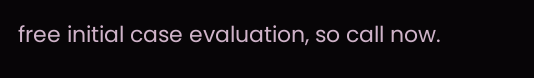free initial case evaluation, so call now.